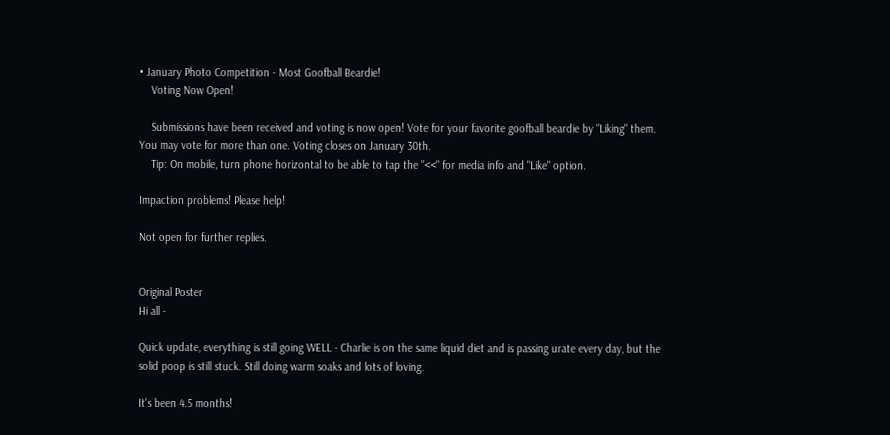• January Photo Competition - Most Goofball Beardie!
    Voting Now Open!

    Submissions have been received and voting is now open! Vote for your favorite goofball beardie by "Liking" them. You may vote for more than one. Voting closes on January 30th.
    Tip: On mobile, turn phone horizontal to be able to tap the "<<" for media info and "Like" option.

Impaction problems! Please help!

Not open for further replies.


Original Poster
Hi all -

Quick update, everything is still going WELL - Charlie is on the same liquid diet and is passing urate every day, but the solid poop is still stuck. Still doing warm soaks and lots of loving.

It's been 4.5 months!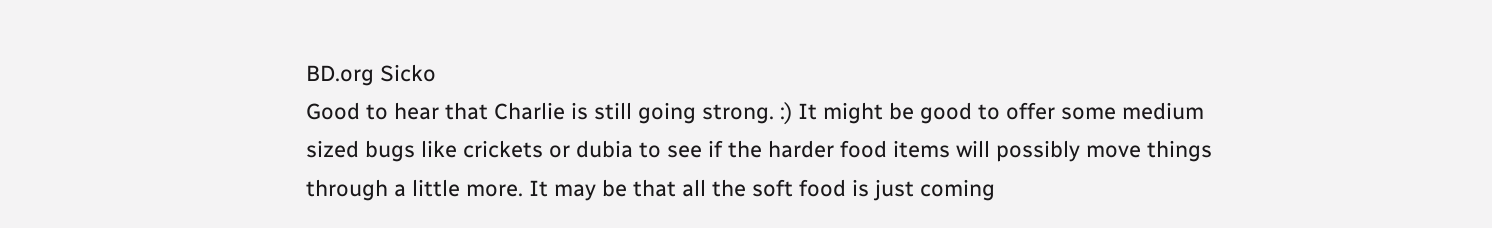BD.org Sicko
Good to hear that Charlie is still going strong. :) It might be good to offer some medium sized bugs like crickets or dubia to see if the harder food items will possibly move things through a little more. It may be that all the soft food is just coming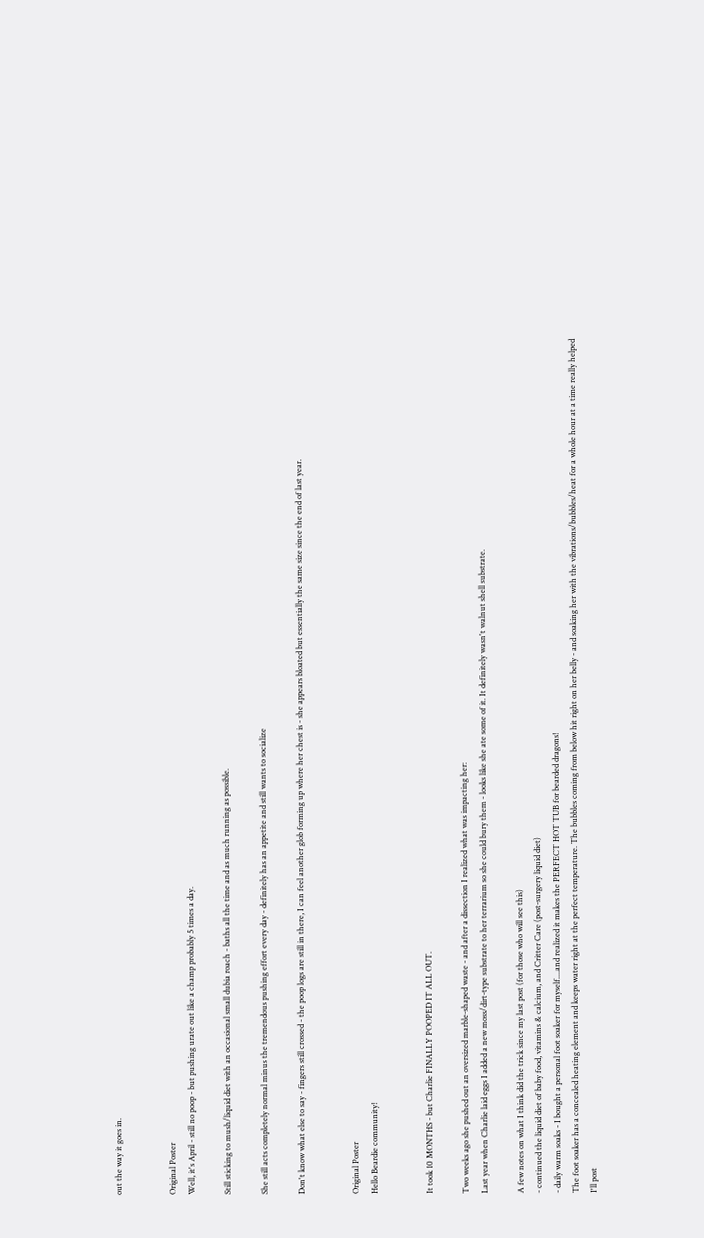out the way it goes in.


Original Poster
Well, it's April - still no poop - but pushing urate out like a champ probably 5 times a day.

Still sticking to mush/liquid diet with an occasional small dubia roach - baths all the time and as much running as possible.

She still acts completely normal minus the tremendous pushing effort every day - definitely has an appetite and still wants to socialize

Don't know what else to say - fingers still crossed - the poop logs are still in there, I can feel another glob forming up where her chest is - she appears bloated but essentially the same size since the end of last year.


Original Poster
Hello Beardie community!


It took 10 MONTHS - but Charlie FINALLY POOPED IT ALL OUT.

Two weeks ago she pushed out an oversized marble-shaped waste - and after a dissection I realized what was impacting her:
Last year when Charlie laid eggs I added a new moss/dirt-type substrate to her terrarium so she could bury them - looks like she ate some of it. It definitely wasn't walnut shell substrate.

A few notes on what I think did the trick since my last post (for those who will see this)
- continued the liquid diet of baby food, vitamins & calcium, and Critter Care (post-surgery liquid diet)
- daily warm soaks - I bought a personal foot soaker for myself....and realized it makes the PERFECT HOT TUB for bearded dragons!
The foot soaker has a concealed heating element and keeps water right at the perfect temperature. The bubbles coming from below hit right on her belly - and soaking her with the vibrations/bubbles/heat for a whole hour at a time really helped
I'll post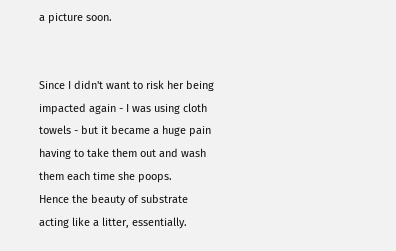a picture soon.


Since I didn't want to risk her being impacted again - I was using cloth towels - but it became a huge pain having to take them out and wash them each time she poops.
Hence the beauty of substrate acting like a litter, essentially.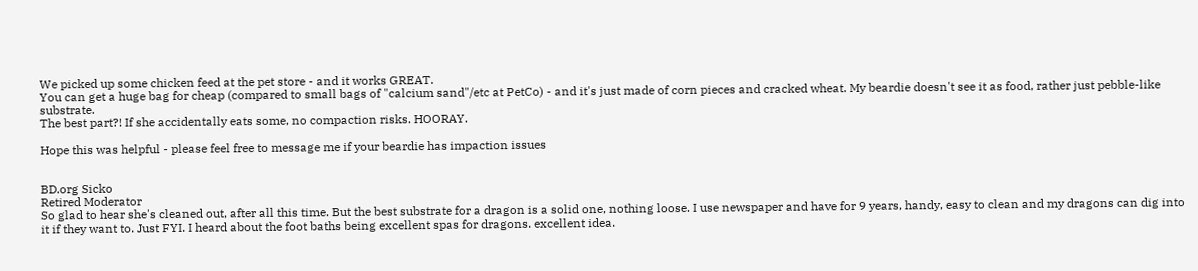We picked up some chicken feed at the pet store - and it works GREAT.
You can get a huge bag for cheap (compared to small bags of "calcium sand"/etc at PetCo) - and it's just made of corn pieces and cracked wheat. My beardie doesn't see it as food, rather just pebble-like substrate.
The best part?! If she accidentally eats some, no compaction risks. HOORAY.

Hope this was helpful - please feel free to message me if your beardie has impaction issues


BD.org Sicko
Retired Moderator
So glad to hear she's cleaned out, after all this time. But the best substrate for a dragon is a solid one, nothing loose. I use newspaper and have for 9 years, handy, easy to clean and my dragons can dig into it if they want to. Just FYI. I heard about the foot baths being excellent spas for dragons. excellent idea.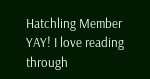Hatchling Member
YAY! I love reading through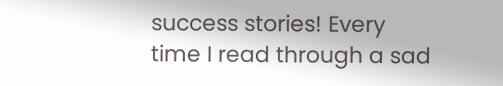success stories! Every time I read through a sad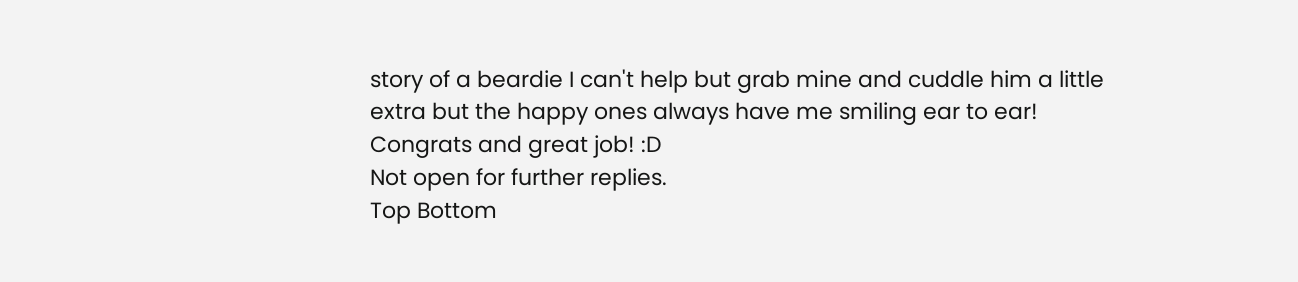story of a beardie I can't help but grab mine and cuddle him a little extra but the happy ones always have me smiling ear to ear! Congrats and great job! :D
Not open for further replies.
Top Bottom